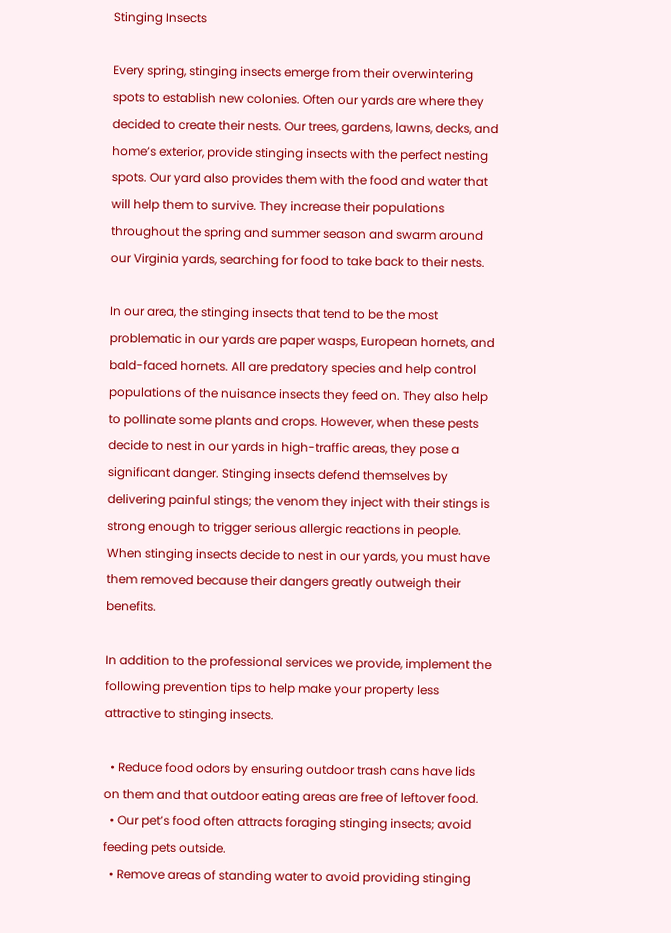Stinging Insects

Every spring, stinging insects emerge from their overwintering spots to establish new colonies. Often our yards are where they decided to create their nests. Our trees, gardens, lawns, decks, and home’s exterior, provide stinging insects with the perfect nesting spots. Our yard also provides them with the food and water that will help them to survive. They increase their populations throughout the spring and summer season and swarm around our Virginia yards, searching for food to take back to their nests.

In our area, the stinging insects that tend to be the most problematic in our yards are paper wasps, European hornets, and bald-faced hornets. All are predatory species and help control populations of the nuisance insects they feed on. They also help to pollinate some plants and crops. However, when these pests decide to nest in our yards in high-traffic areas, they pose a significant danger. Stinging insects defend themselves by delivering painful stings; the venom they inject with their stings is strong enough to trigger serious allergic reactions in people. When stinging insects decide to nest in our yards, you must have them removed because their dangers greatly outweigh their benefits.

In addition to the professional services we provide, implement the following prevention tips to help make your property less attractive to stinging insects.

  • Reduce food odors by ensuring outdoor trash cans have lids on them and that outdoor eating areas are free of leftover food.
  • Our pet’s food often attracts foraging stinging insects; avoid feeding pets outside.
  • Remove areas of standing water to avoid providing stinging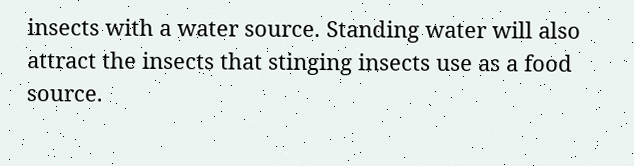insects with a water source. Standing water will also attract the insects that stinging insects use as a food source.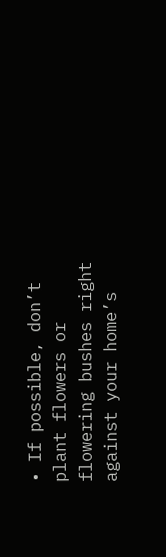• If possible, don’t plant flowers or flowering bushes right against your home’s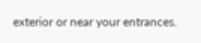exterior or near your entrances.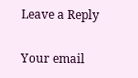Leave a Reply

Your email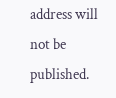address will not be published.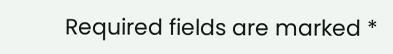Required fields are marked *